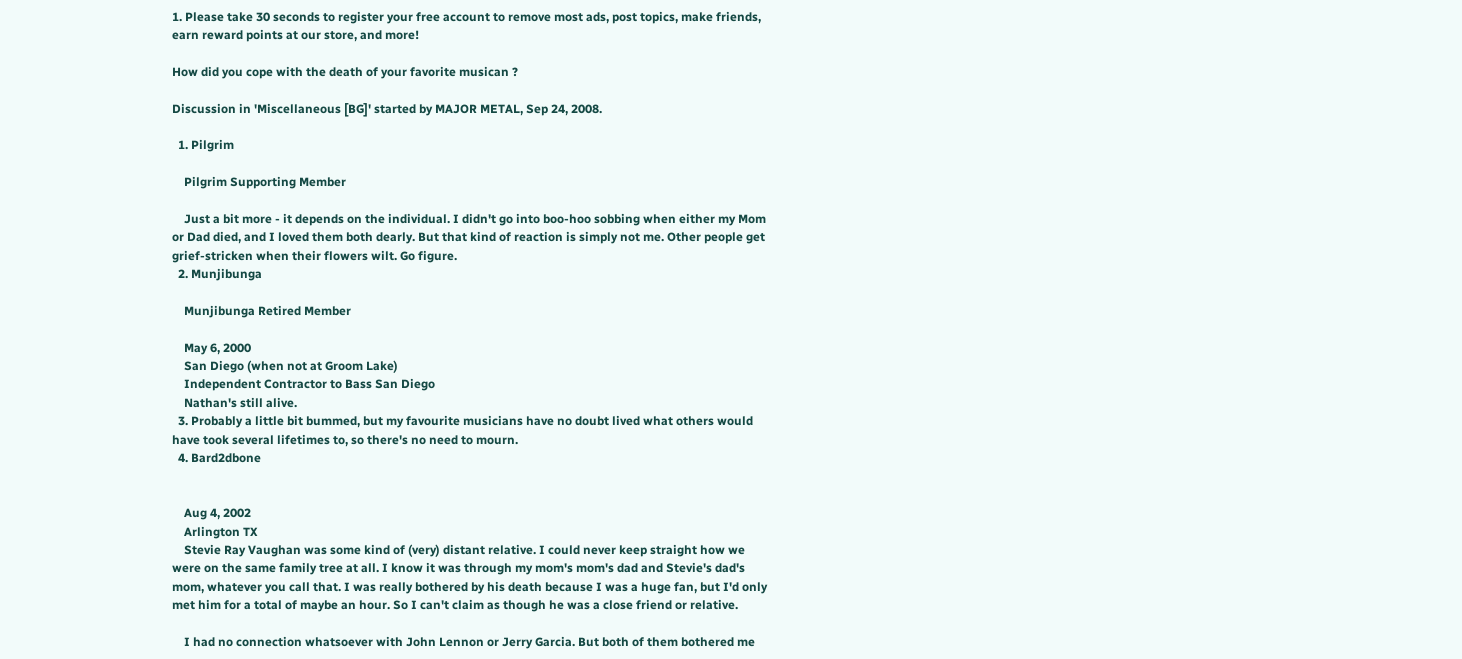1. Please take 30 seconds to register your free account to remove most ads, post topics, make friends, earn reward points at our store, and more!

How did you cope with the death of your favorite musican ?

Discussion in 'Miscellaneous [BG]' started by MAJOR METAL, Sep 24, 2008.

  1. Pilgrim

    Pilgrim Supporting Member

    Just a bit more - it depends on the individual. I didn't go into boo-hoo sobbing when either my Mom or Dad died, and I loved them both dearly. But that kind of reaction is simply not me. Other people get grief-stricken when their flowers wilt. Go figure.
  2. Munjibunga

    Munjibunga Retired Member

    May 6, 2000
    San Diego (when not at Groom Lake)
    Independent Contractor to Bass San Diego
    Nathan's still alive.
  3. Probably a little bit bummed, but my favourite musicians have no doubt lived what others would have took several lifetimes to, so there's no need to mourn.
  4. Bard2dbone


    Aug 4, 2002
    Arlington TX
    Stevie Ray Vaughan was some kind of (very) distant relative. I could never keep straight how we were on the same family tree at all. I know it was through my mom's mom's dad and Stevie's dad's mom, whatever you call that. I was really bothered by his death because I was a huge fan, but I'd only met him for a total of maybe an hour. So I can't claim as though he was a close friend or relative.

    I had no connection whatsoever with John Lennon or Jerry Garcia. But both of them bothered me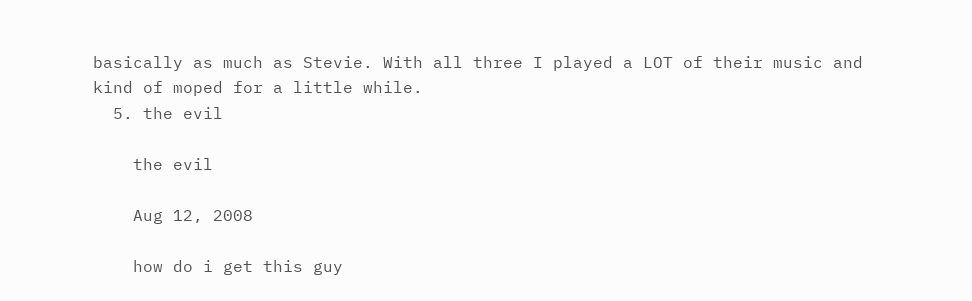basically as much as Stevie. With all three I played a LOT of their music and kind of moped for a little while.
  5. the evil

    the evil

    Aug 12, 2008

    how do i get this guy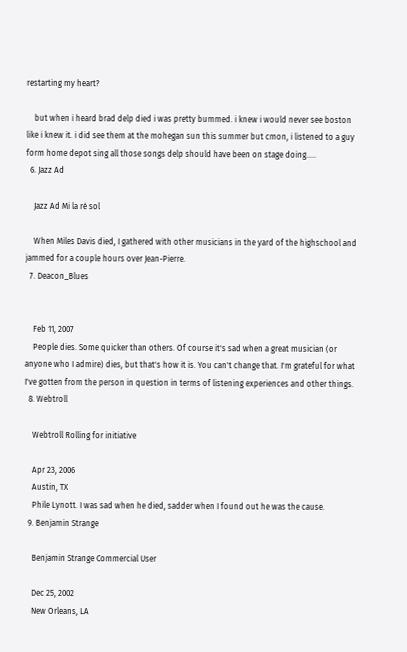restarting my heart?

    but when i heard brad delp died i was pretty bummed. i knew i would never see boston like i knew it. i did see them at the mohegan sun this summer but cmon, i listened to a guy form home depot sing all those songs delp should have been on stage doing.....
  6. Jazz Ad

    Jazz Ad Mi la ré sol

    When Miles Davis died, I gathered with other musicians in the yard of the highschool and jammed for a couple hours over Jean-Pierre.
  7. Deacon_Blues


    Feb 11, 2007
    People dies. Some quicker than others. Of course it's sad when a great musician (or anyone who I admire) dies, but that's how it is. You can't change that. I'm grateful for what I've gotten from the person in question in terms of listening experiences and other things.
  8. Webtroll

    Webtroll Rolling for initiative

    Apr 23, 2006
    Austin, TX
    Phile Lynott. I was sad when he died, sadder when I found out he was the cause.
  9. Benjamin Strange

    Benjamin Strange Commercial User

    Dec 25, 2002
    New Orleans, LA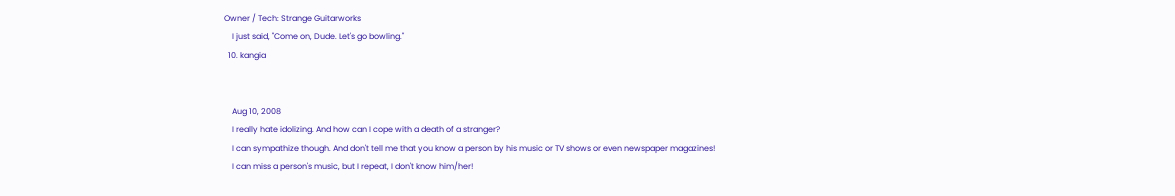Owner / Tech: Strange Guitarworks
    I just said, "Come on, Dude. Let's go bowling."
  10. kangia


    Aug 10, 2008
    I really hate idolizing. And how can I cope with a death of a stranger?
    I can sympathize though. And don't tell me that you know a person by his music or TV shows or even newspaper magazines!
    I can miss a person's music, but I repeat, I don't know him/her!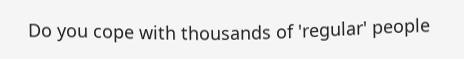Do you cope with thousands of 'regular' people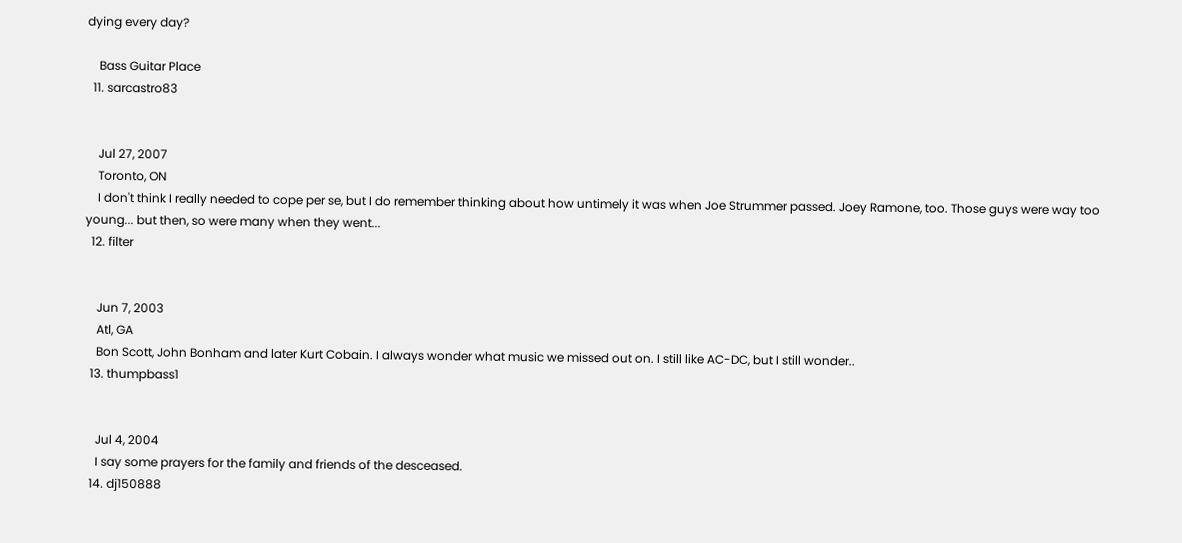dying every day?

    Bass Guitar Place
  11. sarcastro83


    Jul 27, 2007
    Toronto, ON
    I don't think I really needed to cope per se, but I do remember thinking about how untimely it was when Joe Strummer passed. Joey Ramone, too. Those guys were way too young... but then, so were many when they went...
  12. filter


    Jun 7, 2003
    Atl, GA
    Bon Scott, John Bonham and later Kurt Cobain. I always wonder what music we missed out on. I still like AC-DC, but I still wonder..
  13. thumpbass1


    Jul 4, 2004
    I say some prayers for the family and friends of the desceased.
  14. dj150888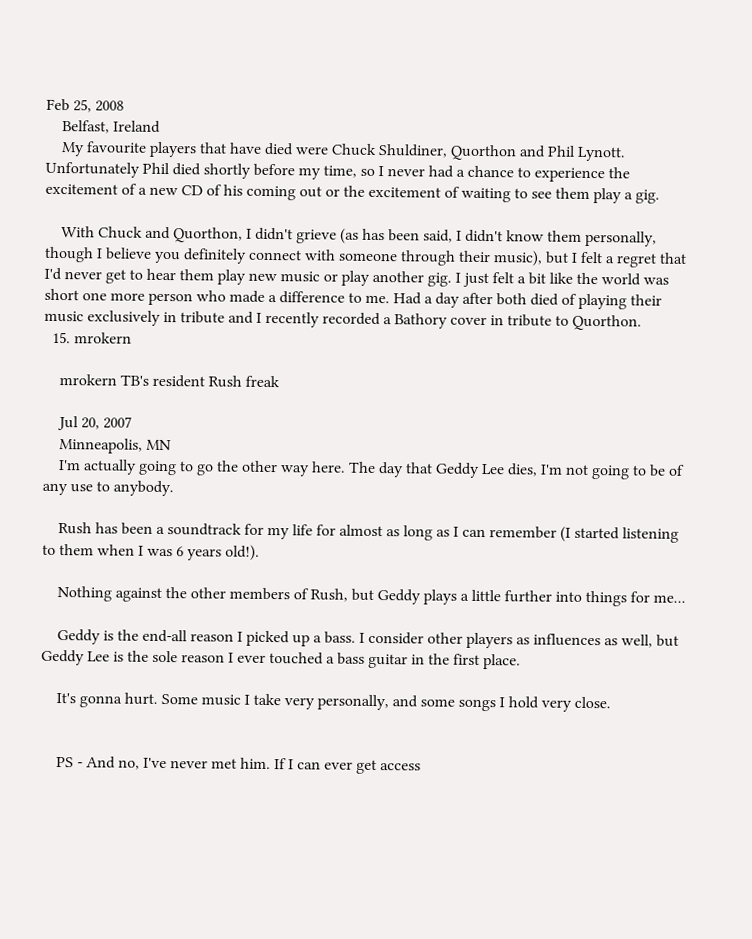Feb 25, 2008
    Belfast, Ireland
    My favourite players that have died were Chuck Shuldiner, Quorthon and Phil Lynott. Unfortunately Phil died shortly before my time, so I never had a chance to experience the excitement of a new CD of his coming out or the excitement of waiting to see them play a gig.

    With Chuck and Quorthon, I didn't grieve (as has been said, I didn't know them personally, though I believe you definitely connect with someone through their music), but I felt a regret that I'd never get to hear them play new music or play another gig. I just felt a bit like the world was short one more person who made a difference to me. Had a day after both died of playing their music exclusively in tribute and I recently recorded a Bathory cover in tribute to Quorthon.
  15. mrokern

    mrokern TB's resident Rush freak

    Jul 20, 2007
    Minneapolis, MN
    I'm actually going to go the other way here. The day that Geddy Lee dies, I'm not going to be of any use to anybody.

    Rush has been a soundtrack for my life for almost as long as I can remember (I started listening to them when I was 6 years old!).

    Nothing against the other members of Rush, but Geddy plays a little further into things for me...

    Geddy is the end-all reason I picked up a bass. I consider other players as influences as well, but Geddy Lee is the sole reason I ever touched a bass guitar in the first place.

    It's gonna hurt. Some music I take very personally, and some songs I hold very close.


    PS - And no, I've never met him. If I can ever get access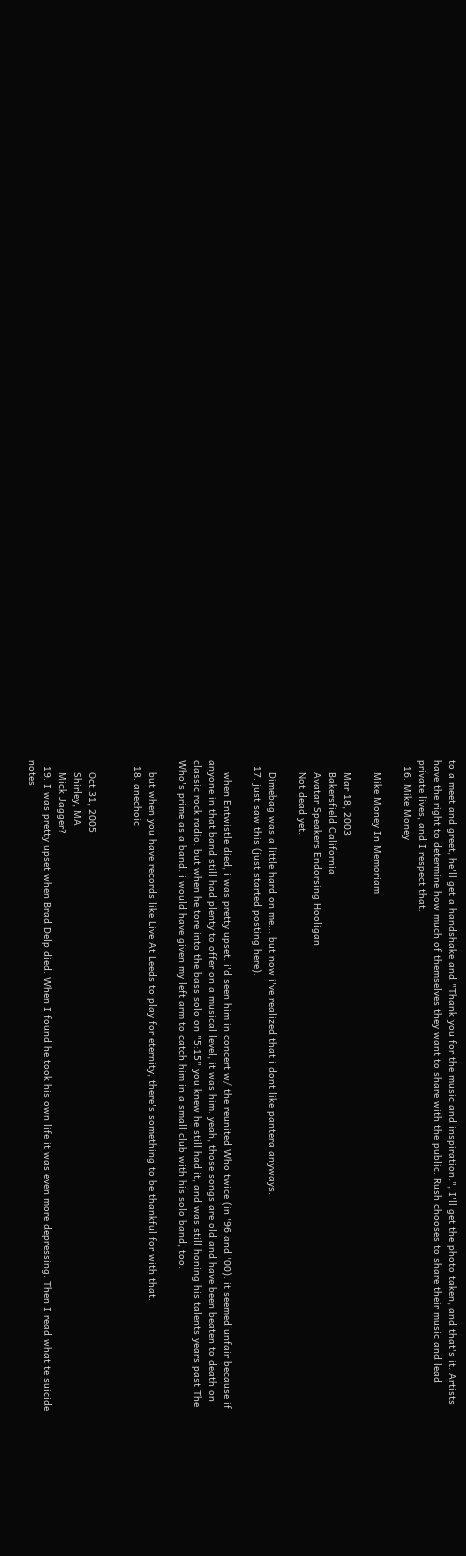to a meet and greet, he'll get a handshake and "Thank you for the music and inspiration.", I'll get the photo taken, and that's it. Artists have the right to determine how much of themselves they want to share with the public. Rush chooses to share their music and lead private lives, and I respect that.
  16. Mike Money

    Mike Money In Memoriam

    Mar 18, 2003
    Bakersfield California
    Avatar Speakers Endorsing Hooligan
    Not dead yet.

    Dimebag was a little hard on me... but now i've realized that i dont like pantera anyways.
  17. just saw this (just started posting here).

    when Entwistle died, i was pretty upset. i'd seen him in concert w/ the reunited Who twice (in '96 and '00). it seemed unfair because if anyone in that band still had plenty to offer on a musical level, it was him. yeah, those songs are old and have been beaten to death on classic rock radio. but when he tore into the bass solo on "5:15" you knew he still had it, and was still honing his talents years past The Who's prime as a band. i would have given my left arm to catch him in a small club with his solo band, too.

    but when you have records like Live At Leeds to play for eternity, there's something to be thankful for with that.
  18. anechoic


    Oct 31, 2005
    Shirley, MA
    Mick Jagger?
  19. I was pretty upset when Brad Delp died. When I found he took his own life it was even more depressing. Then I read what te suicide notes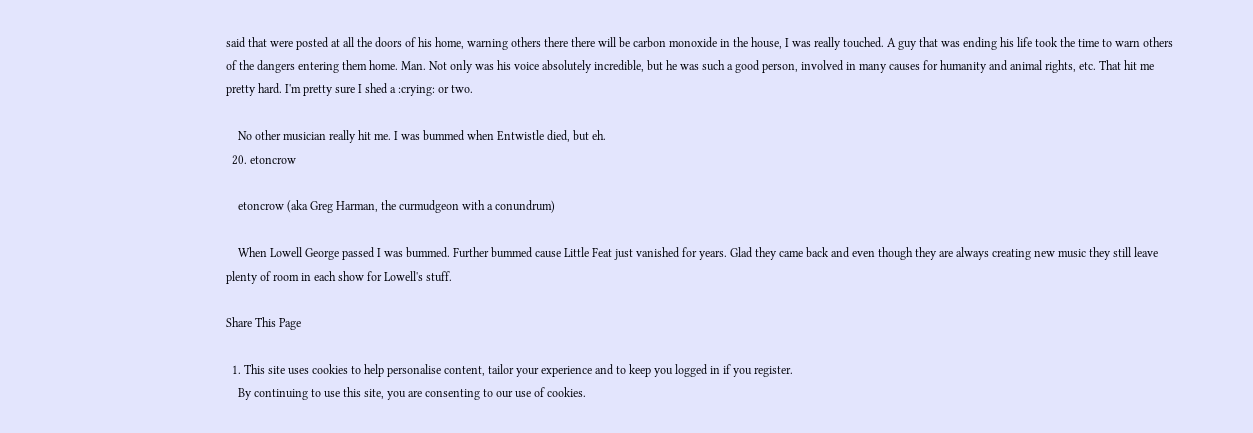said that were posted at all the doors of his home, warning others there there will be carbon monoxide in the house, I was really touched. A guy that was ending his life took the time to warn others of the dangers entering them home. Man. Not only was his voice absolutely incredible, but he was such a good person, involved in many causes for humanity and animal rights, etc. That hit me pretty hard. I'm pretty sure I shed a :crying: or two.

    No other musician really hit me. I was bummed when Entwistle died, but eh.
  20. etoncrow

    etoncrow (aka Greg Harman, the curmudgeon with a conundrum)

    When Lowell George passed I was bummed. Further bummed cause Little Feat just vanished for years. Glad they came back and even though they are always creating new music they still leave plenty of room in each show for Lowell's stuff.

Share This Page

  1. This site uses cookies to help personalise content, tailor your experience and to keep you logged in if you register.
    By continuing to use this site, you are consenting to our use of cookies.